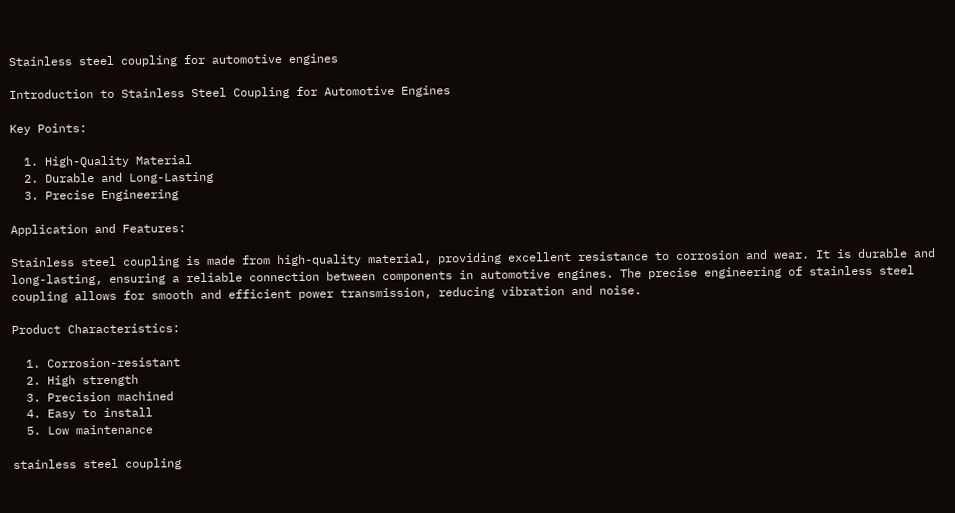Stainless steel coupling for automotive engines

Introduction to Stainless Steel Coupling for Automotive Engines

Key Points:

  1. High-Quality Material
  2. Durable and Long-Lasting
  3. Precise Engineering

Application and Features:

Stainless steel coupling is made from high-quality material, providing excellent resistance to corrosion and wear. It is durable and long-lasting, ensuring a reliable connection between components in automotive engines. The precise engineering of stainless steel coupling allows for smooth and efficient power transmission, reducing vibration and noise.

Product Characteristics:

  1. Corrosion-resistant
  2. High strength
  3. Precision machined
  4. Easy to install
  5. Low maintenance

stainless steel coupling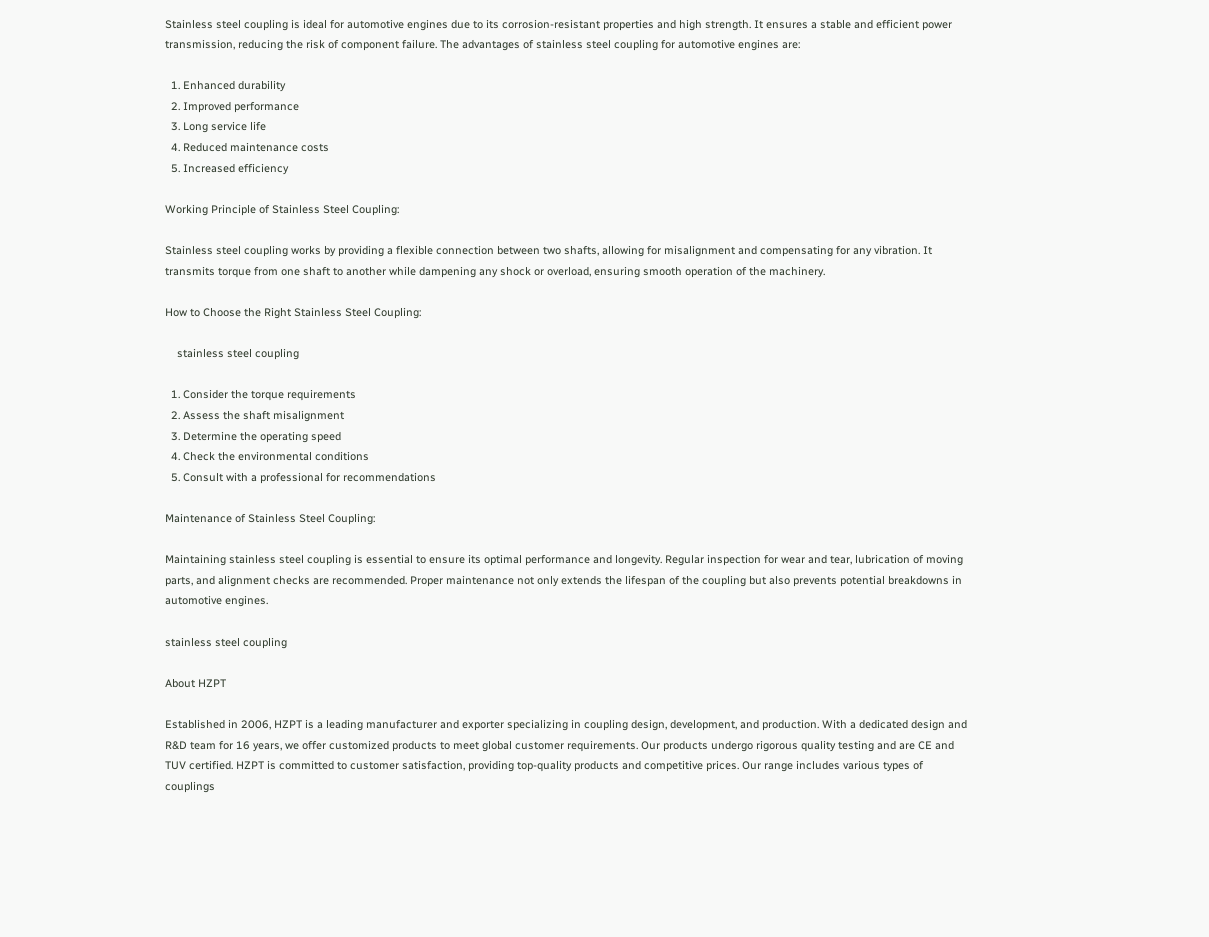Stainless steel coupling is ideal for automotive engines due to its corrosion-resistant properties and high strength. It ensures a stable and efficient power transmission, reducing the risk of component failure. The advantages of stainless steel coupling for automotive engines are:

  1. Enhanced durability
  2. Improved performance
  3. Long service life
  4. Reduced maintenance costs
  5. Increased efficiency

Working Principle of Stainless Steel Coupling:

Stainless steel coupling works by providing a flexible connection between two shafts, allowing for misalignment and compensating for any vibration. It transmits torque from one shaft to another while dampening any shock or overload, ensuring smooth operation of the machinery.

How to Choose the Right Stainless Steel Coupling:

    stainless steel coupling

  1. Consider the torque requirements
  2. Assess the shaft misalignment
  3. Determine the operating speed
  4. Check the environmental conditions
  5. Consult with a professional for recommendations

Maintenance of Stainless Steel Coupling:

Maintaining stainless steel coupling is essential to ensure its optimal performance and longevity. Regular inspection for wear and tear, lubrication of moving parts, and alignment checks are recommended. Proper maintenance not only extends the lifespan of the coupling but also prevents potential breakdowns in automotive engines.

stainless steel coupling

About HZPT

Established in 2006, HZPT is a leading manufacturer and exporter specializing in coupling design, development, and production. With a dedicated design and R&D team for 16 years, we offer customized products to meet global customer requirements. Our products undergo rigorous quality testing and are CE and TUV certified. HZPT is committed to customer satisfaction, providing top-quality products and competitive prices. Our range includes various types of couplings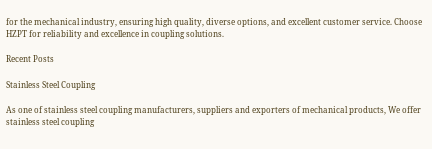for the mechanical industry, ensuring high quality, diverse options, and excellent customer service. Choose HZPT for reliability and excellence in coupling solutions.

Recent Posts

Stainless Steel Coupling

As one of stainless steel coupling manufacturers, suppliers and exporters of mechanical products, We offer stainless steel coupling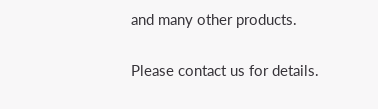and many other products.

Please contact us for details.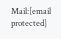Mail:[email protected]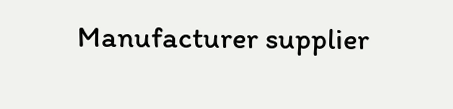Manufacturer supplier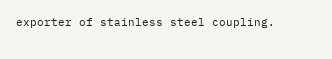exporter of stainless steel coupling.